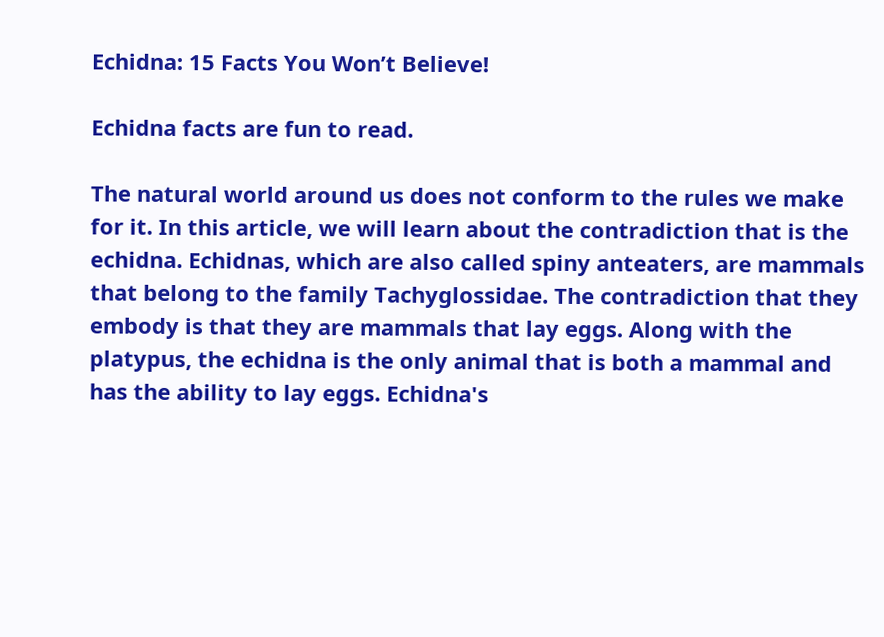Echidna: 15 Facts You Won’t Believe!

Echidna facts are fun to read.

The natural world around us does not conform to the rules we make for it. In this article, we will learn about the contradiction that is the echidna. Echidnas, which are also called spiny anteaters, are mammals that belong to the family Tachyglossidae. The contradiction that they embody is that they are mammals that lay eggs. Along with the platypus, the echidna is the only animal that is both a mammal and has the ability to lay eggs. Echidna's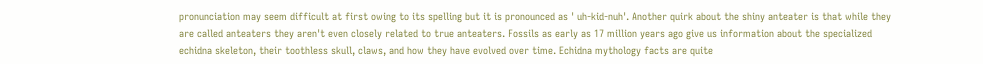pronunciation may seem difficult at first owing to its spelling but it is pronounced as ' uh-kid-nuh'. Another quirk about the shiny anteater is that while they are called anteaters they aren't even closely related to true anteaters. Fossils as early as 17 million years ago give us information about the specialized echidna skeleton, their toothless skull, claws, and how they have evolved over time. Echidna mythology facts are quite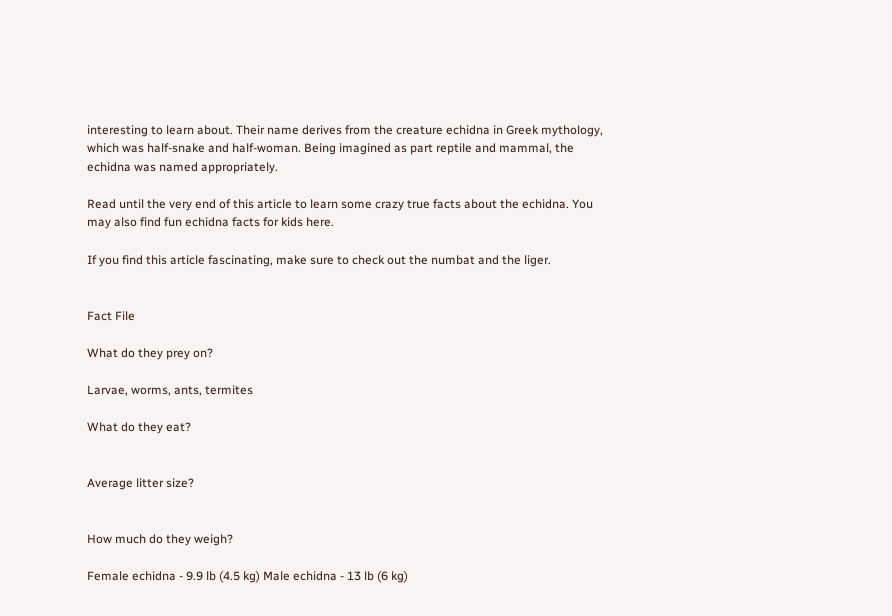interesting to learn about. Their name derives from the creature echidna in Greek mythology, which was half-snake and half-woman. Being imagined as part reptile and mammal, the echidna was named appropriately.

Read until the very end of this article to learn some crazy true facts about the echidna. You may also find fun echidna facts for kids here.

If you find this article fascinating, make sure to check out the numbat and the liger.


Fact File

What do they prey on?

Larvae, worms, ants, termites

What do they eat?


Average litter size?


How much do they weigh?

Female echidna - 9.9 lb (4.5 kg) Male echidna - 13 lb (6 kg)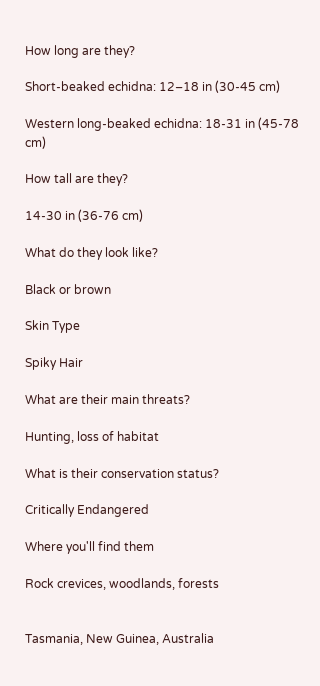How long are they?

Short-beaked echidna: 12–18 in (30-45 cm)

Western long-beaked echidna: 18-31 in (45-78 cm)

How tall are they?

14-30 in (36-76 cm)

What do they look like?

Black or brown

Skin Type

Spiky Hair

What are their main threats?

Hunting, loss of habitat

What is their conservation status?

Critically Endangered

Where you'll find them

Rock crevices, woodlands, forests


Tasmania, New Guinea, Australia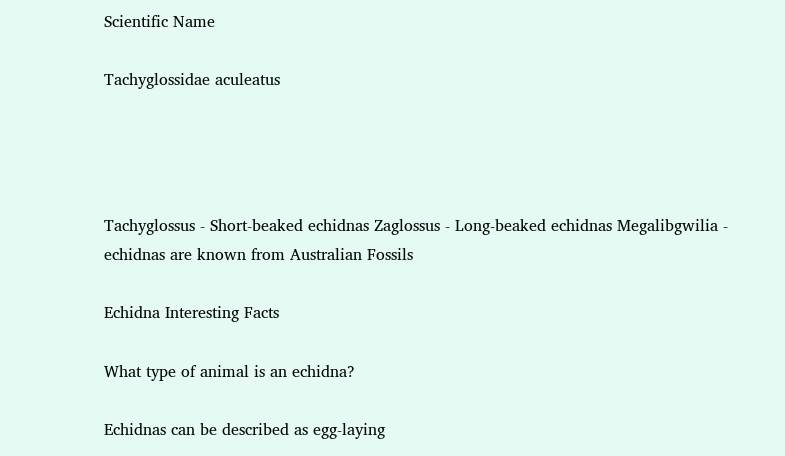Scientific Name

Tachyglossidae aculeatus




Tachyglossus - Short-beaked echidnas Zaglossus - Long-beaked echidnas Megalibgwilia - echidnas are known from Australian Fossils

Echidna Interesting Facts

What type of animal is an echidna?

Echidnas can be described as egg-laying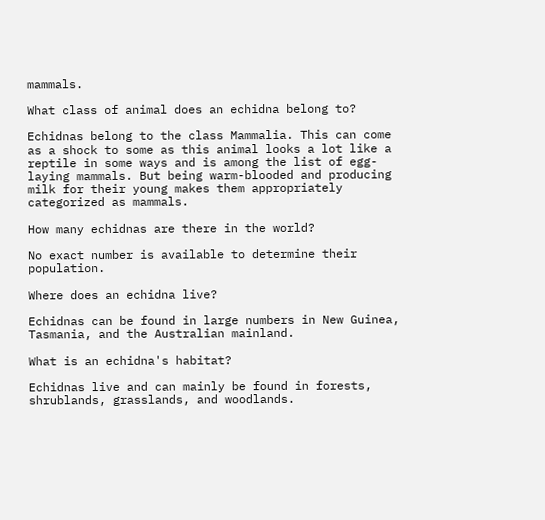mammals.

What class of animal does an echidna belong to?

Echidnas belong to the class Mammalia. This can come as a shock to some as this animal looks a lot like a reptile in some ways and is among the list of egg-laying mammals. But being warm-blooded and producing milk for their young makes them appropriately categorized as mammals.

How many echidnas are there in the world?

No exact number is available to determine their population.

Where does an echidna live?

Echidnas can be found in large numbers in New Guinea, Tasmania, and the Australian mainland.

What is an echidna's habitat?

Echidnas live and can mainly be found in forests, shrublands, grasslands, and woodlands.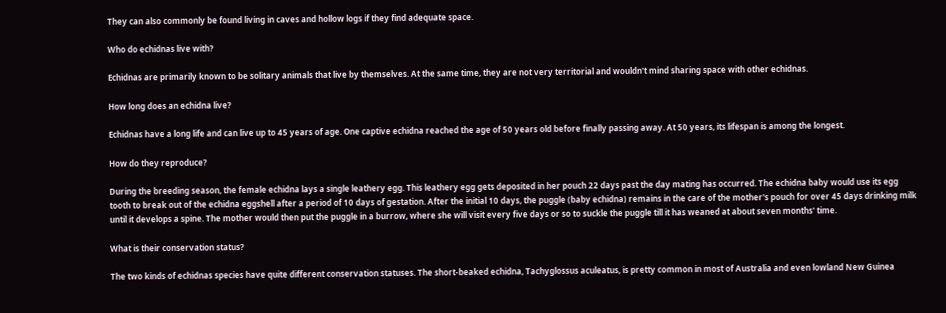They can also commonly be found living in caves and hollow logs if they find adequate space.

Who do echidnas live with?

Echidnas are primarily known to be solitary animals that live by themselves. At the same time, they are not very territorial and wouldn't mind sharing space with other echidnas.

How long does an echidna live?

Echidnas have a long life and can live up to 45 years of age. One captive echidna reached the age of 50 years old before finally passing away. At 50 years, its lifespan is among the longest.

How do they reproduce?

During the breeding season, the female echidna lays a single leathery egg. This leathery egg gets deposited in her pouch 22 days past the day mating has occurred. The echidna baby would use its egg tooth to break out of the echidna eggshell after a period of 10 days of gestation. After the initial 10 days, the puggle (baby echidna) remains in the care of the mother's pouch for over 45 days drinking milk until it develops a spine. The mother would then put the puggle in a burrow, where she will visit every five days or so to suckle the puggle till it has weaned at about seven months' time.

What is their conservation status?

The two kinds of echidnas species have quite different conservation statuses. The short-beaked echidna, Tachyglossus aculeatus, is pretty common in most of Australia and even lowland New Guinea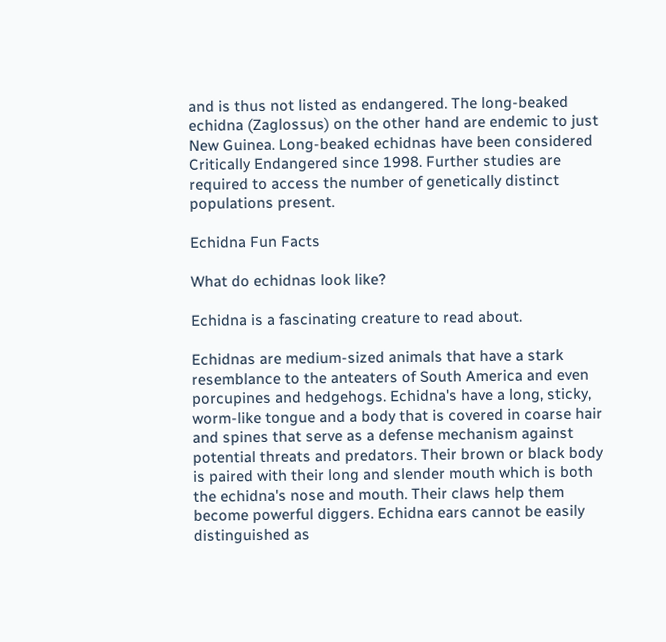and is thus not listed as endangered. The long-beaked echidna (Zaglossus) on the other hand are endemic to just New Guinea. Long-beaked echidnas have been considered Critically Endangered since 1998. Further studies are required to access the number of genetically distinct populations present.

Echidna Fun Facts

What do echidnas look like?

Echidna is a fascinating creature to read about.

Echidnas are medium-sized animals that have a stark resemblance to the anteaters of South America and even porcupines and hedgehogs. Echidna's have a long, sticky, worm-like tongue and a body that is covered in coarse hair and spines that serve as a defense mechanism against potential threats and predators. Their brown or black body is paired with their long and slender mouth which is both the echidna's nose and mouth. Their claws help them become powerful diggers. Echidna ears cannot be easily distinguished as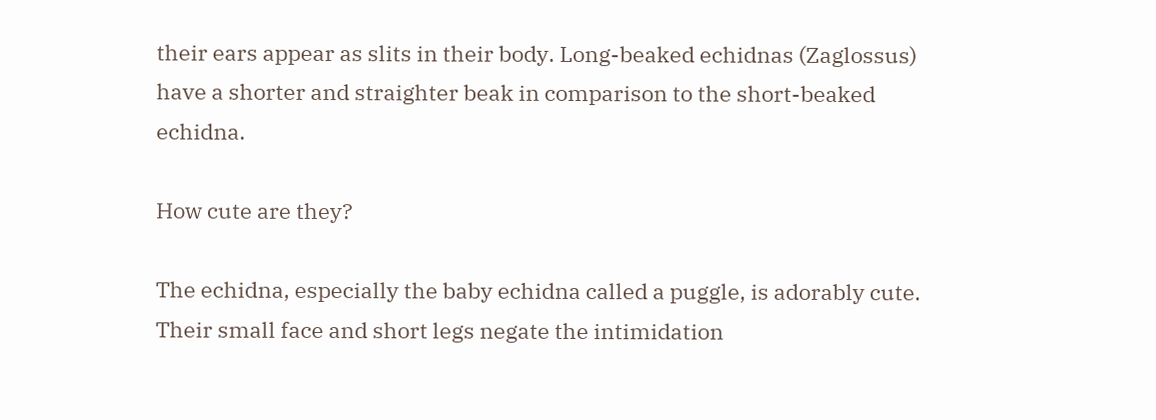their ears appear as slits in their body. Long-beaked echidnas (Zaglossus) have a shorter and straighter beak in comparison to the short-beaked echidna.

How cute are they?

The echidna, especially the baby echidna called a puggle, is adorably cute. Their small face and short legs negate the intimidation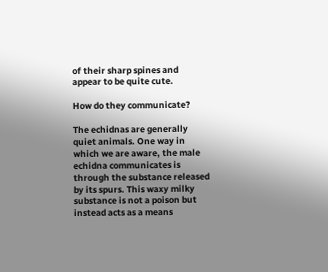of their sharp spines and appear to be quite cute.

How do they communicate?

The echidnas are generally quiet animals. One way in which we are aware, the male echidna communicates is through the substance released by its spurs. This waxy milky substance is not a poison but instead acts as a means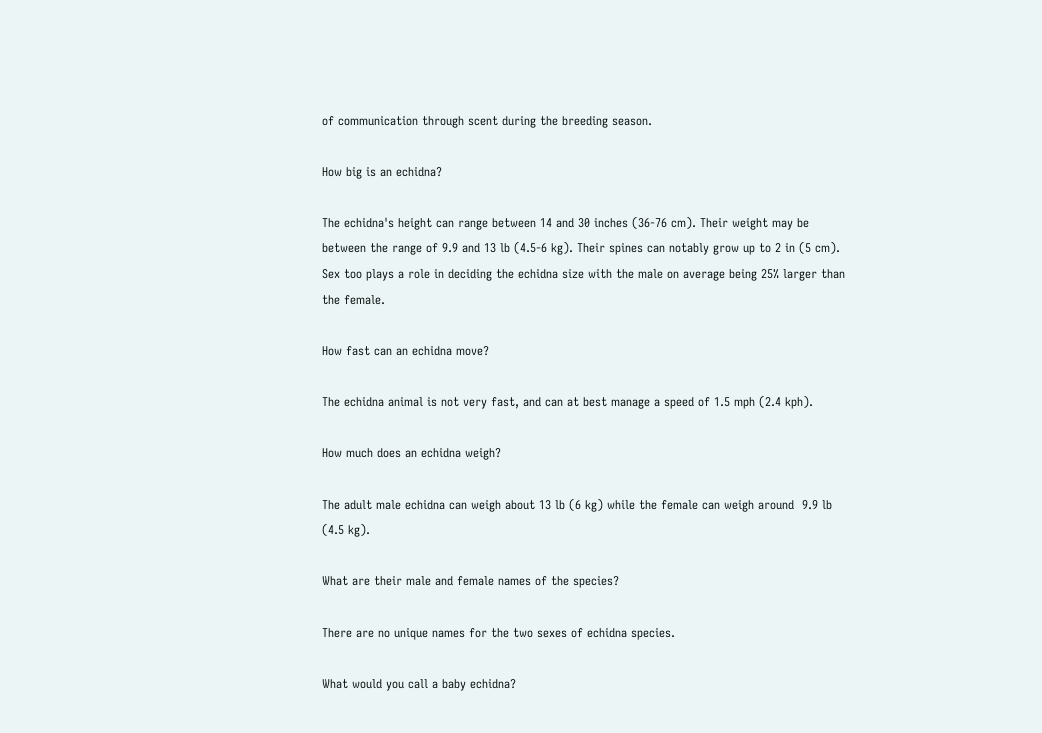of communication through scent during the breeding season.

How big is an echidna?

The echidna's height can range between 14 and 30 inches (36-76 cm). Their weight may be between the range of 9.9 and 13 lb (4.5-6 kg). Their spines can notably grow up to 2 in (5 cm). Sex too plays a role in deciding the echidna size with the male on average being 25% larger than the female.

How fast can an echidna move?

The echidna animal is not very fast, and can at best manage a speed of 1.5 mph (2.4 kph).

How much does an echidna weigh?

The adult male echidna can weigh about 13 lb (6 kg) while the female can weigh around  9.9 lb (4.5 kg).

What are their male and female names of the species?

There are no unique names for the two sexes of echidna species.

What would you call a baby echidna?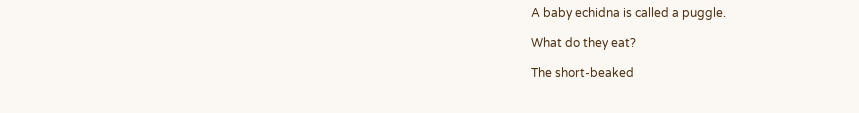A baby echidna is called a puggle.

What do they eat?

The short-beaked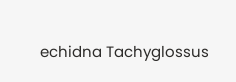echidna Tachyglossus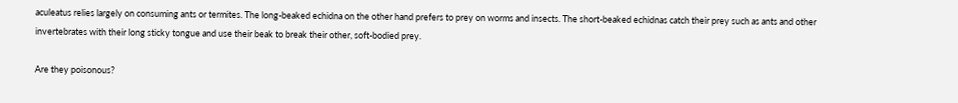aculeatus relies largely on consuming ants or termites. The long-beaked echidna on the other hand prefers to prey on worms and insects. The short-beaked echidnas catch their prey such as ants and other invertebrates with their long sticky tongue and use their beak to break their other, soft-bodied prey.

Are they poisonous?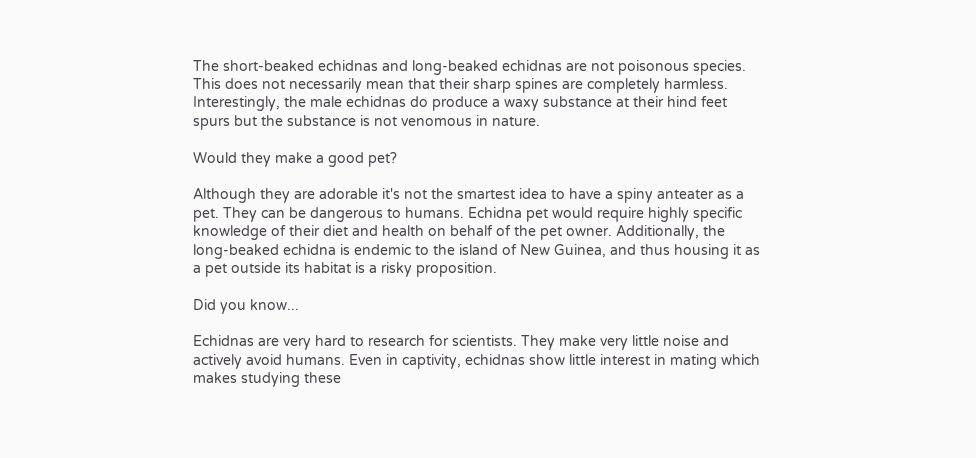The short-beaked echidnas and long-beaked echidnas are not poisonous species. This does not necessarily mean that their sharp spines are completely harmless. Interestingly, the male echidnas do produce a waxy substance at their hind feet spurs but the substance is not venomous in nature.

Would they make a good pet?

Although they are adorable it's not the smartest idea to have a spiny anteater as a pet. They can be dangerous to humans. Echidna pet would require highly specific knowledge of their diet and health on behalf of the pet owner. Additionally, the long-beaked echidna is endemic to the island of New Guinea, and thus housing it as a pet outside its habitat is a risky proposition.

Did you know...

Echidnas are very hard to research for scientists. They make very little noise and actively avoid humans. Even in captivity, echidnas show little interest in mating which makes studying these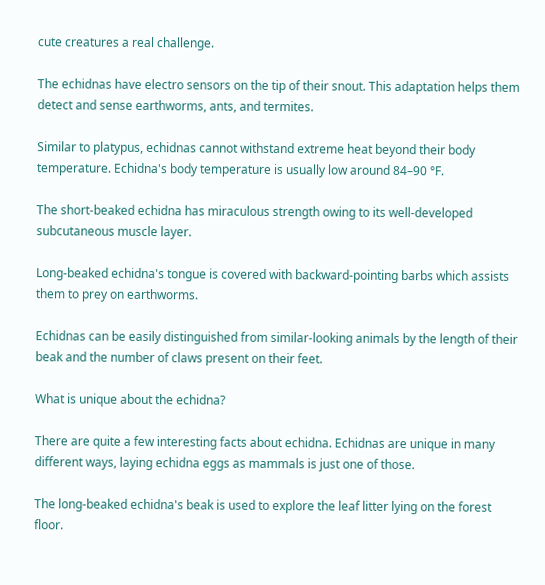cute creatures a real challenge.

The echidnas have electro sensors on the tip of their snout. This adaptation helps them detect and sense earthworms, ants, and termites.

Similar to platypus, echidnas cannot withstand extreme heat beyond their body temperature. Echidna's body temperature is usually low around 84–90 °F.

The short-beaked echidna has miraculous strength owing to its well-developed subcutaneous muscle layer.

Long-beaked echidna's tongue is covered with backward-pointing barbs which assists them to prey on earthworms.

Echidnas can be easily distinguished from similar-looking animals by the length of their beak and the number of claws present on their feet.

What is unique about the echidna?

There are quite a few interesting facts about echidna. Echidnas are unique in many different ways, laying echidna eggs as mammals is just one of those.

The long-beaked echidna's beak is used to explore the leaf litter lying on the forest floor.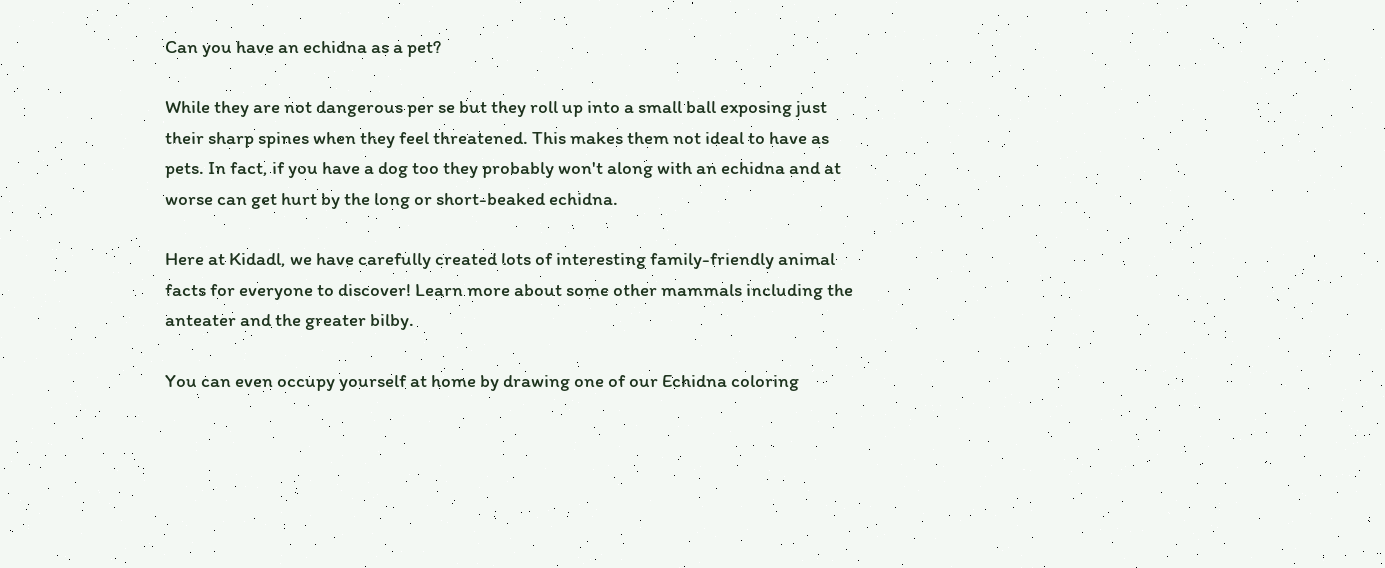Can you have an echidna as a pet?

While they are not dangerous per se but they roll up into a small ball exposing just their sharp spines when they feel threatened. This makes them not ideal to have as pets. In fact, if you have a dog too they probably won't along with an echidna and at worse can get hurt by the long or short-beaked echidna.

Here at Kidadl, we have carefully created lots of interesting family-friendly animal facts for everyone to discover! Learn more about some other mammals including the anteater and the greater bilby.

You can even occupy yourself at home by drawing one of our Echidna coloring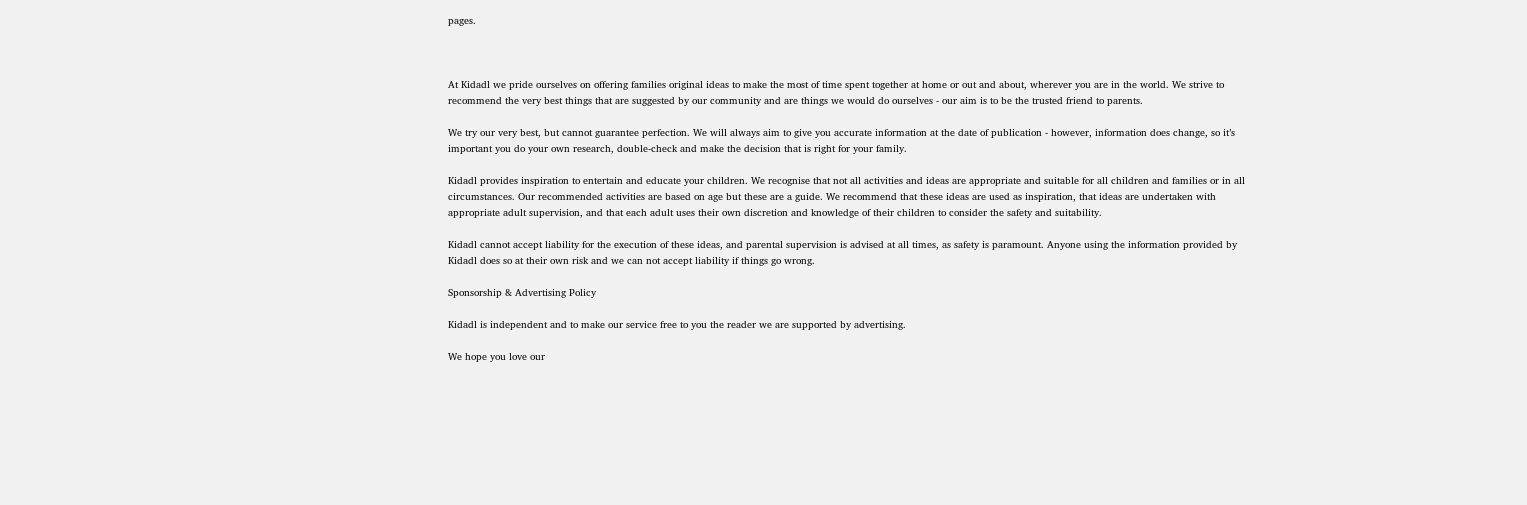pages.



At Kidadl we pride ourselves on offering families original ideas to make the most of time spent together at home or out and about, wherever you are in the world. We strive to recommend the very best things that are suggested by our community and are things we would do ourselves - our aim is to be the trusted friend to parents.

We try our very best, but cannot guarantee perfection. We will always aim to give you accurate information at the date of publication - however, information does change, so it’s important you do your own research, double-check and make the decision that is right for your family.

Kidadl provides inspiration to entertain and educate your children. We recognise that not all activities and ideas are appropriate and suitable for all children and families or in all circumstances. Our recommended activities are based on age but these are a guide. We recommend that these ideas are used as inspiration, that ideas are undertaken with appropriate adult supervision, and that each adult uses their own discretion and knowledge of their children to consider the safety and suitability.

Kidadl cannot accept liability for the execution of these ideas, and parental supervision is advised at all times, as safety is paramount. Anyone using the information provided by Kidadl does so at their own risk and we can not accept liability if things go wrong.

Sponsorship & Advertising Policy

Kidadl is independent and to make our service free to you the reader we are supported by advertising.

We hope you love our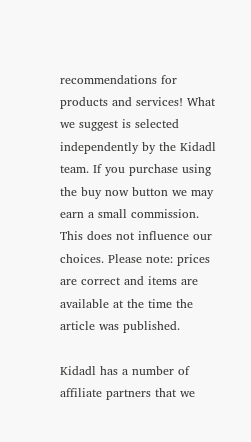recommendations for products and services! What we suggest is selected independently by the Kidadl team. If you purchase using the buy now button we may earn a small commission. This does not influence our choices. Please note: prices are correct and items are available at the time the article was published.

Kidadl has a number of affiliate partners that we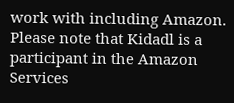work with including Amazon. Please note that Kidadl is a participant in the Amazon Services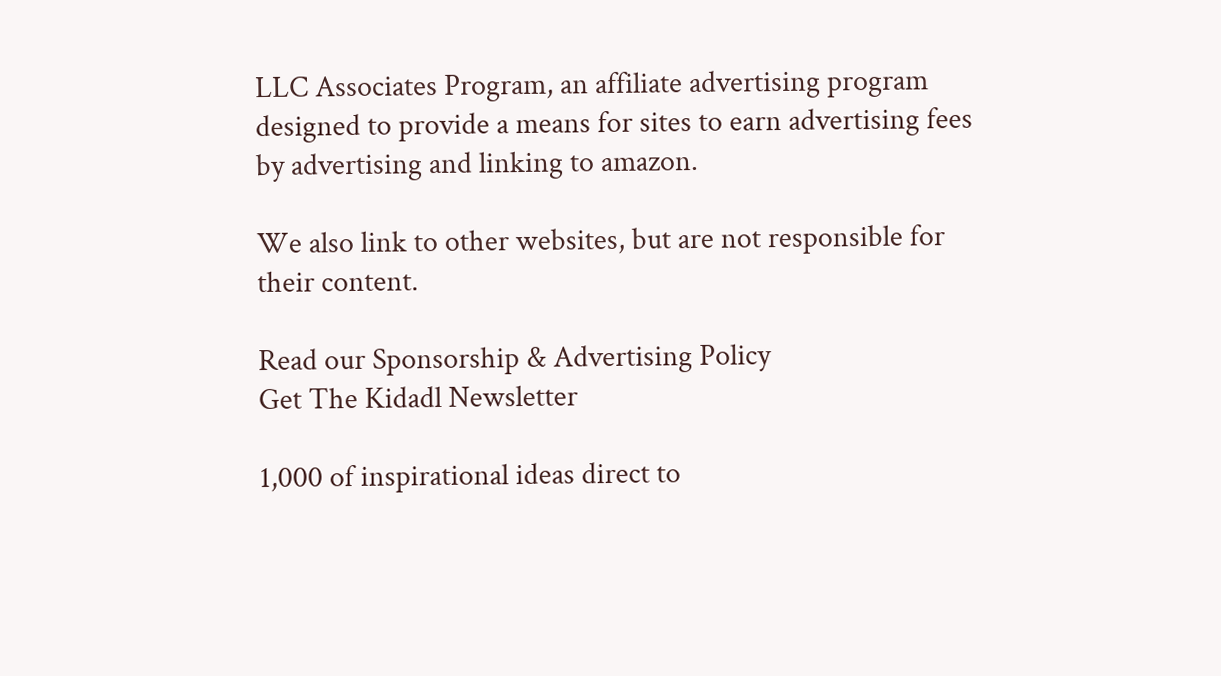LLC Associates Program, an affiliate advertising program designed to provide a means for sites to earn advertising fees by advertising and linking to amazon.

We also link to other websites, but are not responsible for their content.

Read our Sponsorship & Advertising Policy
Get The Kidadl Newsletter

1,000 of inspirational ideas direct to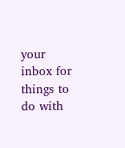your inbox for things to do with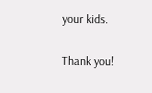your kids.

Thank you!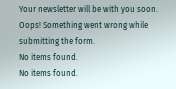Your newsletter will be with you soon.
Oops! Something went wrong while submitting the form.
No items found.
No items found.